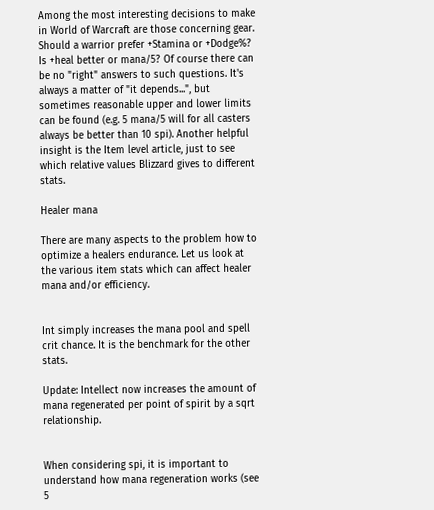Among the most interesting decisions to make in World of Warcraft are those concerning gear. Should a warrior prefer +Stamina or +Dodge%? Is +heal better or mana/5? Of course there can be no "right" answers to such questions. It's always a matter of "it depends...", but sometimes reasonable upper and lower limits can be found (e.g. 5 mana/5 will for all casters always be better than 10 spi). Another helpful insight is the Item level article, just to see which relative values Blizzard gives to different stats.

Healer mana

There are many aspects to the problem how to optimize a healers endurance. Let us look at the various item stats which can affect healer mana and/or efficiency.


Int simply increases the mana pool and spell crit chance. It is the benchmark for the other stats.

Update: Intellect now increases the amount of mana regenerated per point of spirit by a sqrt relationship.


When considering spi, it is important to understand how mana regeneration works (see 5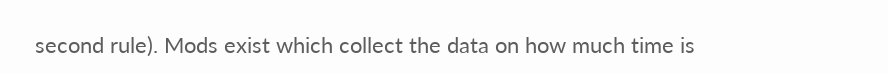second rule). Mods exist which collect the data on how much time is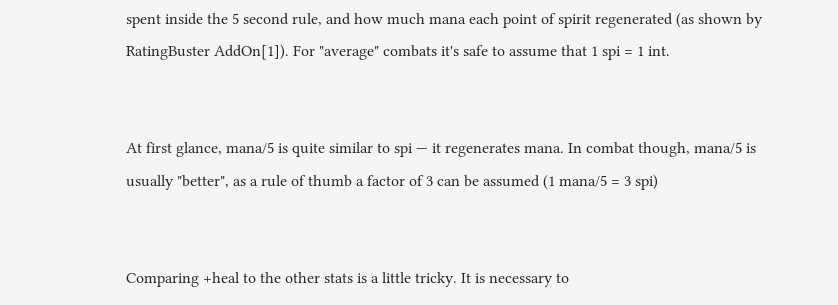spent inside the 5 second rule, and how much mana each point of spirit regenerated (as shown by RatingBuster AddOn[1]). For "average" combats it's safe to assume that 1 spi = 1 int.


At first glance, mana/5 is quite similar to spi — it regenerates mana. In combat though, mana/5 is usually "better", as a rule of thumb a factor of 3 can be assumed (1 mana/5 = 3 spi)


Comparing +heal to the other stats is a little tricky. It is necessary to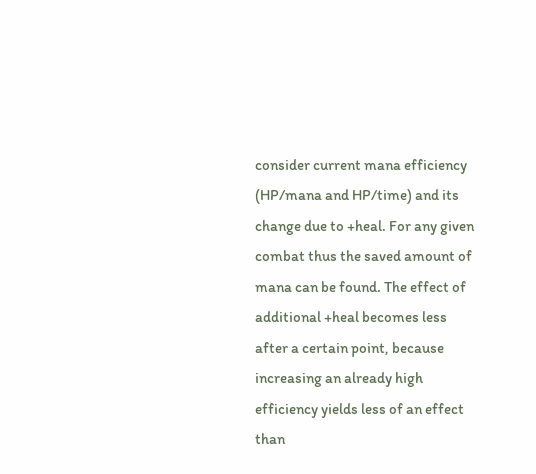consider current mana efficiency (HP/mana and HP/time) and its change due to +heal. For any given combat thus the saved amount of mana can be found. The effect of additional +heal becomes less after a certain point, because increasing an already high efficiency yields less of an effect than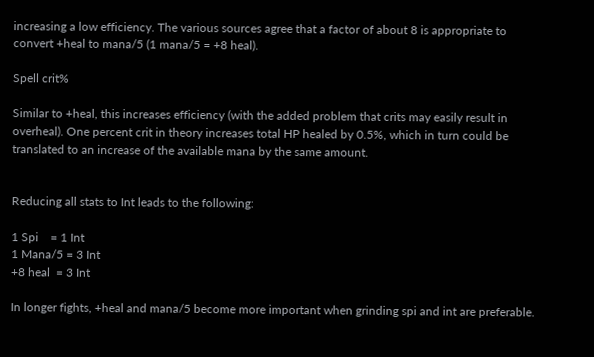increasing a low efficiency. The various sources agree that a factor of about 8 is appropriate to convert +heal to mana/5 (1 mana/5 = +8 heal).

Spell crit%

Similar to +heal, this increases efficiency (with the added problem that crits may easily result in overheal). One percent crit in theory increases total HP healed by 0.5%, which in turn could be translated to an increase of the available mana by the same amount.


Reducing all stats to Int leads to the following:

1 Spi    = 1 Int
1 Mana/5 = 3 Int
+8 heal  = 3 Int

In longer fights, +heal and mana/5 become more important when grinding spi and int are preferable.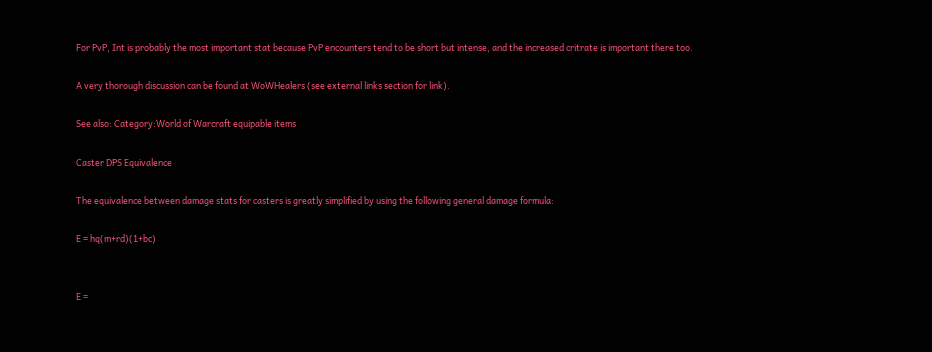For PvP, Int is probably the most important stat because PvP encounters tend to be short but intense, and the increased critrate is important there too.

A very thorough discussion can be found at WoWHealers (see external links section for link).

See also: Category:World of Warcraft equipable items

Caster DPS Equivalence

The equivalence between damage stats for casters is greatly simplified by using the following general damage formula:

E = hq(m+rd)(1+bc)


E =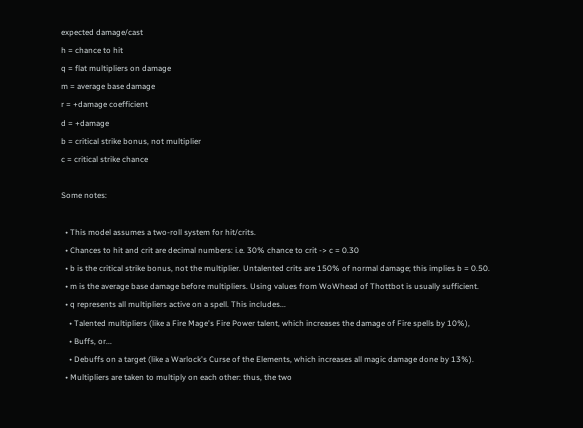expected damage/cast
h = chance to hit
q = flat multipliers on damage
m = average base damage
r = +damage coefficient
d = +damage
b = critical strike bonus, not multiplier
c = critical strike chance

Some notes:

  • This model assumes a two-roll system for hit/crits.
  • Chances to hit and crit are decimal numbers: i.e. 30% chance to crit -> c = 0.30
  • b is the critical strike bonus, not the multiplier. Untalented crits are 150% of normal damage; this implies b = 0.50.
  • m is the average base damage before multipliers. Using values from WoWhead of Thottbot is usually sufficient.
  • q represents all multipliers active on a spell. This includes...
    • Talented multipliers (like a Fire Mage's Fire Power talent, which increases the damage of Fire spells by 10%),
    • Buffs, or...
    • Debuffs on a target (like a Warlock's Curse of the Elements, which increases all magic damage done by 13%).
  • Multipliers are taken to multiply on each other: thus, the two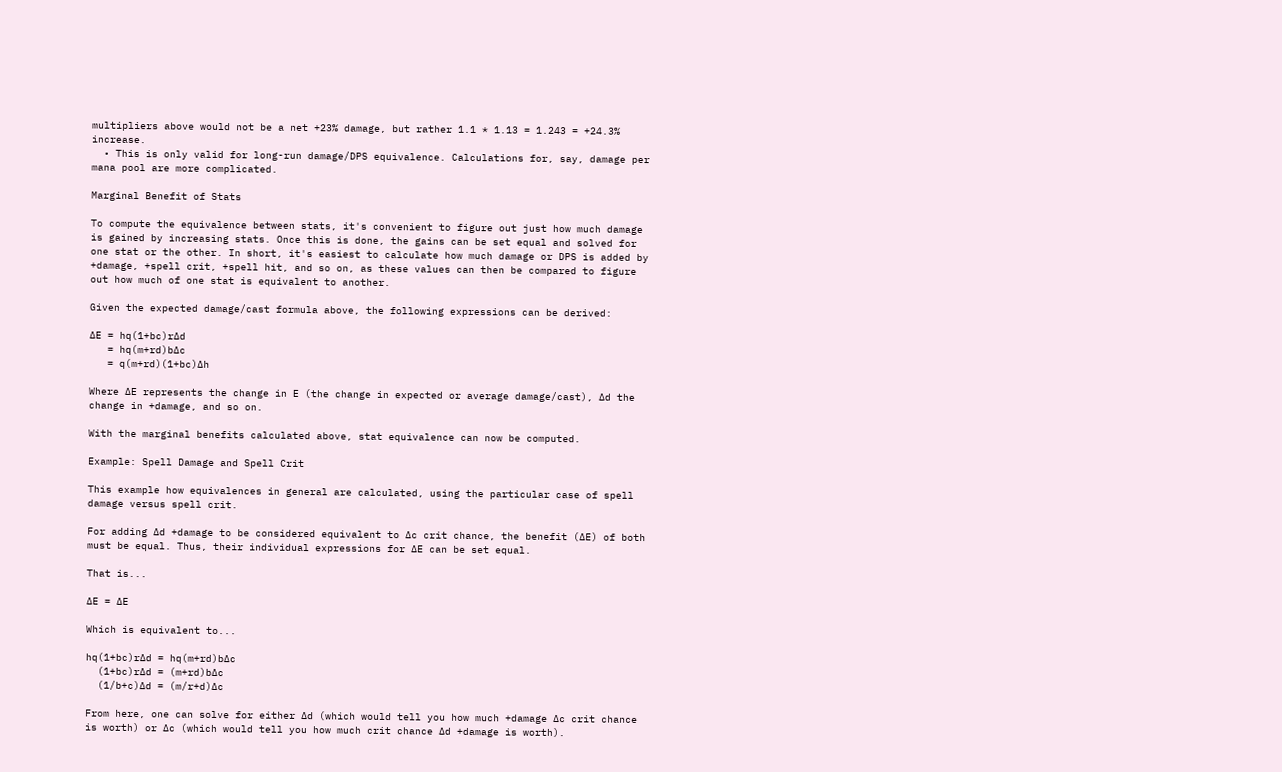multipliers above would not be a net +23% damage, but rather 1.1 * 1.13 = 1.243 = +24.3% increase.
  • This is only valid for long-run damage/DPS equivalence. Calculations for, say, damage per mana pool are more complicated.

Marginal Benefit of Stats

To compute the equivalence between stats, it's convenient to figure out just how much damage is gained by increasing stats. Once this is done, the gains can be set equal and solved for one stat or the other. In short, it's easiest to calculate how much damage or DPS is added by +damage, +spell crit, +spell hit, and so on, as these values can then be compared to figure out how much of one stat is equivalent to another.

Given the expected damage/cast formula above, the following expressions can be derived:

∆E = hq(1+bc)r∆d
   = hq(m+rd)b∆c
   = q(m+rd)(1+bc)∆h

Where ∆E represents the change in E (the change in expected or average damage/cast), ∆d the change in +damage, and so on.

With the marginal benefits calculated above, stat equivalence can now be computed.

Example: Spell Damage and Spell Crit

This example how equivalences in general are calculated, using the particular case of spell damage versus spell crit.

For adding ∆d +damage to be considered equivalent to ∆c crit chance, the benefit (∆E) of both must be equal. Thus, their individual expressions for ∆E can be set equal.

That is...

∆E = ∆E

Which is equivalent to...

hq(1+bc)r∆d = hq(m+rd)b∆c
  (1+bc)r∆d = (m+rd)b∆c
  (1/b+c)∆d = (m/r+d)∆c

From here, one can solve for either ∆d (which would tell you how much +damage ∆c crit chance is worth) or ∆c (which would tell you how much crit chance ∆d +damage is worth).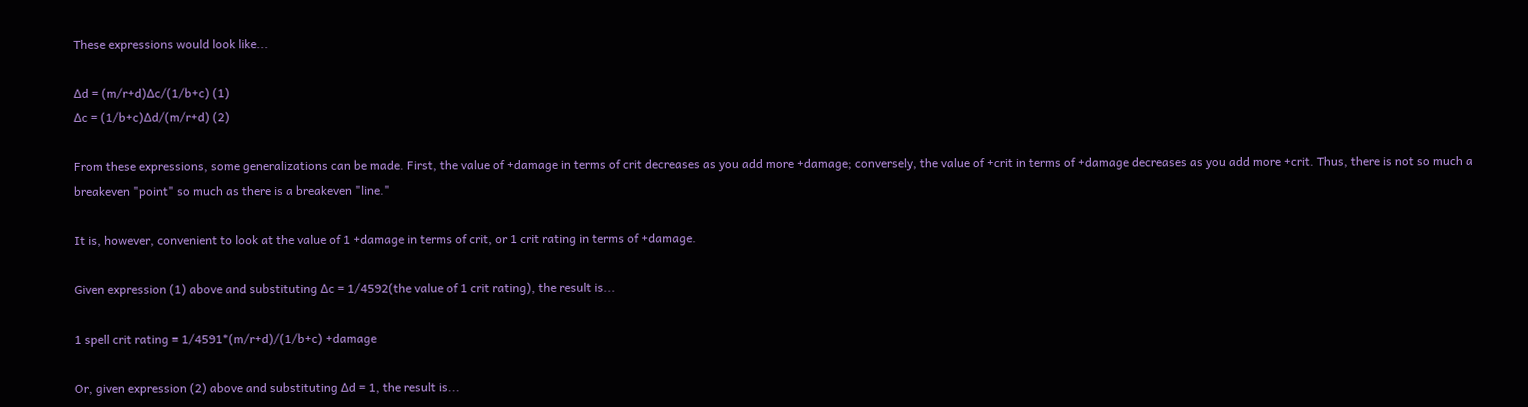These expressions would look like...

∆d = (m/r+d)∆c/(1/b+c) (1)
∆c = (1/b+c)∆d/(m/r+d) (2)

From these expressions, some generalizations can be made. First, the value of +damage in terms of crit decreases as you add more +damage; conversely, the value of +crit in terms of +damage decreases as you add more +crit. Thus, there is not so much a breakeven "point" so much as there is a breakeven "line."

It is, however, convenient to look at the value of 1 +damage in terms of crit, or 1 crit rating in terms of +damage.

Given expression (1) above and substituting ∆c = 1/4592(the value of 1 crit rating), the result is...

1 spell crit rating ≡ 1/4591*(m/r+d)/(1/b+c) +damage

Or, given expression (2) above and substituting ∆d = 1, the result is...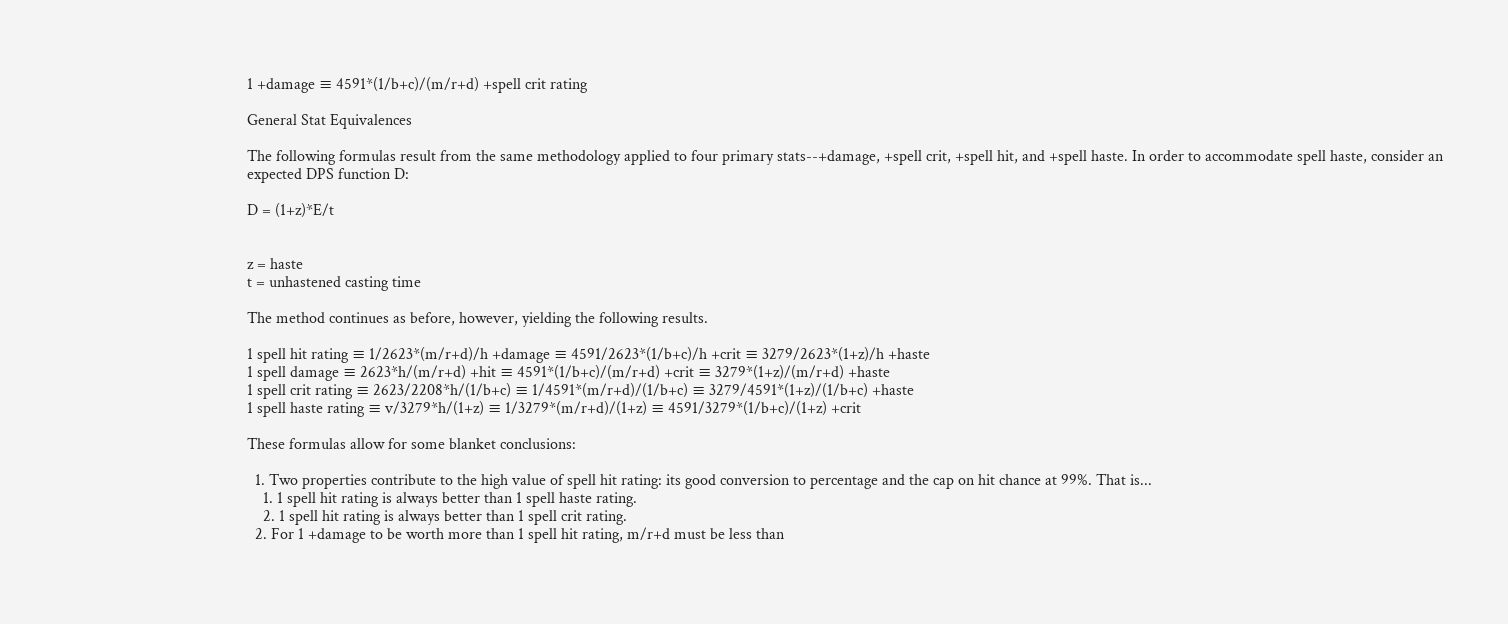1 +damage ≡ 4591*(1/b+c)/(m/r+d) +spell crit rating

General Stat Equivalences

The following formulas result from the same methodology applied to four primary stats--+damage, +spell crit, +spell hit, and +spell haste. In order to accommodate spell haste, consider an expected DPS function D:

D = (1+z)*E/t


z = haste
t = unhastened casting time

The method continues as before, however, yielding the following results.

1 spell hit rating ≡ 1/2623*(m/r+d)/h +damage ≡ 4591/2623*(1/b+c)/h +crit ≡ 3279/2623*(1+z)/h +haste
1 spell damage ≡ 2623*h/(m/r+d) +hit ≡ 4591*(1/b+c)/(m/r+d) +crit ≡ 3279*(1+z)/(m/r+d) +haste
1 spell crit rating ≡ 2623/2208*h/(1/b+c) ≡ 1/4591*(m/r+d)/(1/b+c) ≡ 3279/4591*(1+z)/(1/b+c) +haste
1 spell haste rating ≡ v/3279*h/(1+z) ≡ 1/3279*(m/r+d)/(1+z) ≡ 4591/3279*(1/b+c)/(1+z) +crit

These formulas allow for some blanket conclusions:

  1. Two properties contribute to the high value of spell hit rating: its good conversion to percentage and the cap on hit chance at 99%. That is...
    1. 1 spell hit rating is always better than 1 spell haste rating.
    2. 1 spell hit rating is always better than 1 spell crit rating.
  2. For 1 +damage to be worth more than 1 spell hit rating, m/r+d must be less than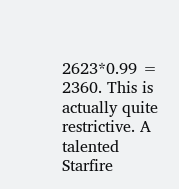2623*0.99 = 2360. This is actually quite restrictive. A talented Starfire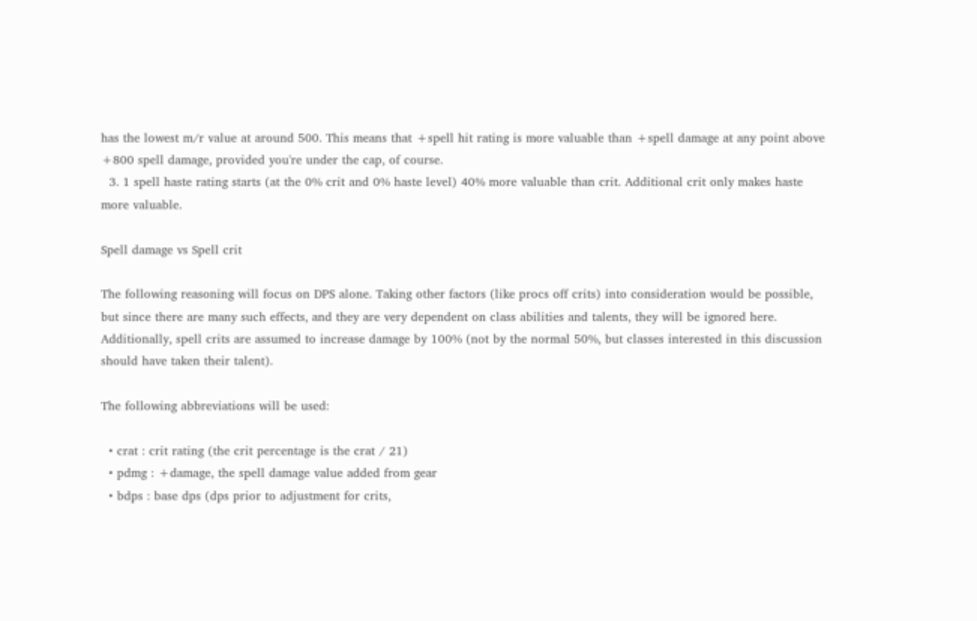has the lowest m/r value at around 500. This means that +spell hit rating is more valuable than +spell damage at any point above +800 spell damage, provided you're under the cap, of course.
  3. 1 spell haste rating starts (at the 0% crit and 0% haste level) 40% more valuable than crit. Additional crit only makes haste more valuable.

Spell damage vs Spell crit

The following reasoning will focus on DPS alone. Taking other factors (like procs off crits) into consideration would be possible, but since there are many such effects, and they are very dependent on class abilities and talents, they will be ignored here. Additionally, spell crits are assumed to increase damage by 100% (not by the normal 50%, but classes interested in this discussion should have taken their talent).

The following abbreviations will be used:

  • crat : crit rating (the crit percentage is the crat / 21)
  • pdmg : +damage, the spell damage value added from gear
  • bdps : base dps (dps prior to adjustment for crits,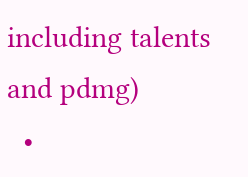including talents and pdmg)
  •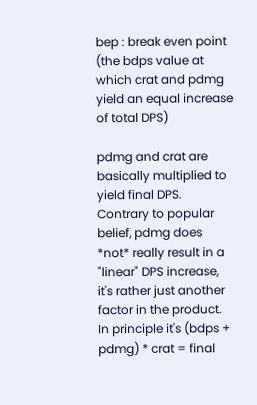bep : break even point (the bdps value at which crat and pdmg yield an equal increase of total DPS)

pdmg and crat are basically multiplied to yield final DPS. Contrary to popular belief, pdmg does *not* really result in a "linear" DPS increase, it's rather just another factor in the product. In principle it's (bdps + pdmg) * crat = final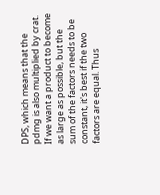DPS, which means that the pdmg is also multiplied by crat. If we want a product to become as large as possible, but the sum of the factors needs to be constant, it's best if the two factors are equal. Thus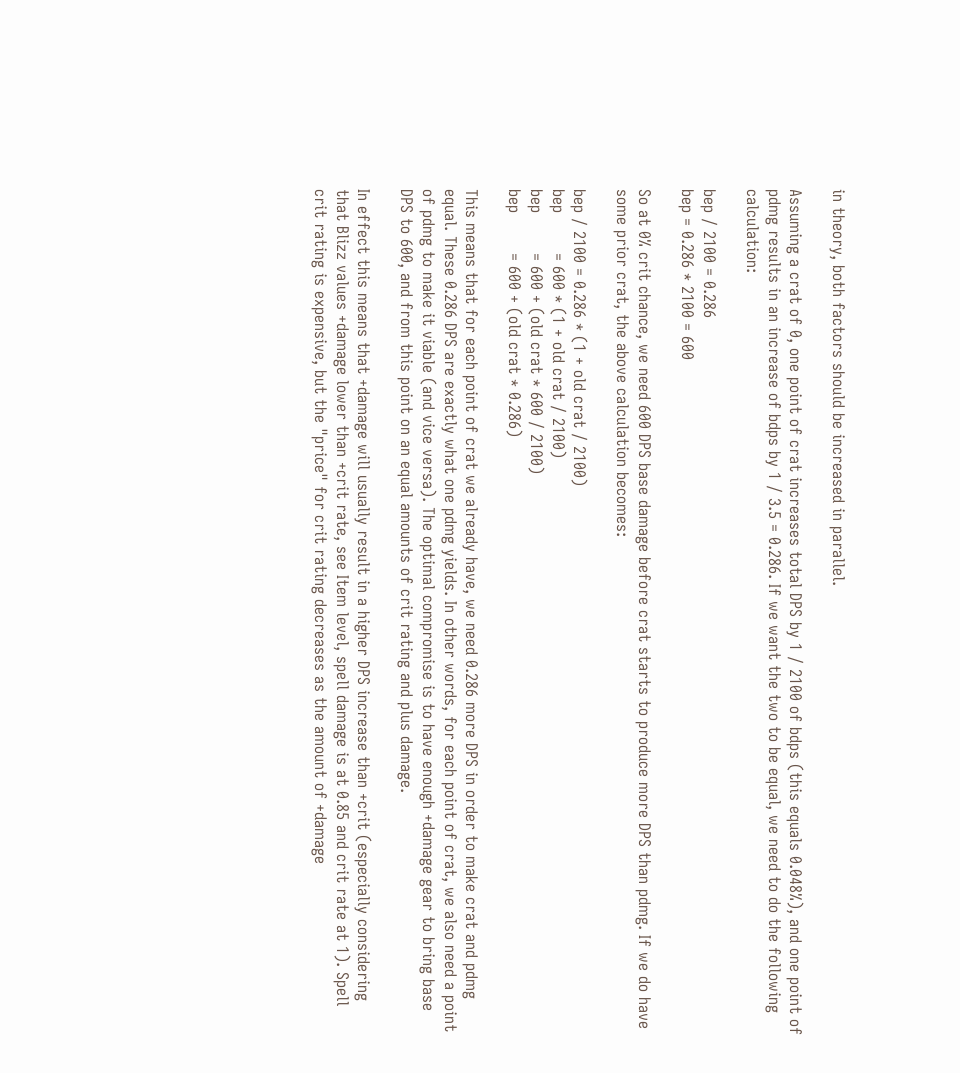in theory, both factors should be increased in parallel.

Assuming a crat of 0, one point of crat increases total DPS by 1 / 2100 of bdps (this equals 0.048%), and one point of pdmg results in an increase of bdps by 1 / 3.5 = 0.286. If we want the two to be equal, we need to do the following calculation:

bep / 2100 = 0.286
bep = 0.286 * 2100 = 600

So at 0% crit chance, we need 600 DPS base damage before crat starts to produce more DPS than pdmg. If we do have some prior crat, the above calculation becomes:

bep / 2100 = 0.286 * (1 + old crat / 2100)
bep        = 600 * (1 + old crat / 2100)
bep        = 600 + (old crat * 600 / 2100)
bep        = 600 + (old crat * 0.286)

This means that for each point of crat we already have, we need 0.286 more DPS in order to make crat and pdmg equal. These 0.286 DPS are exactly what one pdmg yields. In other words, for each point of crat, we also need a point of pdmg to make it viable (and vice versa). The optimal compromise is to have enough +damage gear to bring base DPS to 600, and from this point on an equal amounts of crit rating and plus damage.

In effect this means that +damage will usually result in a higher DPS increase than +crit (especially considering that Blizz values +damage lower than +crit rate, see Item level, spell damage is at 0.85 and crit rate at 1). Spell crit rating is expensive, but the "price" for crit rating decreases as the amount of +damage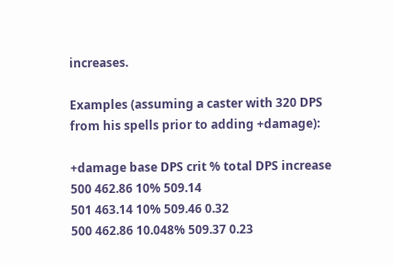increases.

Examples (assuming a caster with 320 DPS from his spells prior to adding +damage):

+damage base DPS crit % total DPS increase
500 462.86 10% 509.14
501 463.14 10% 509.46 0.32
500 462.86 10.048% 509.37 0.23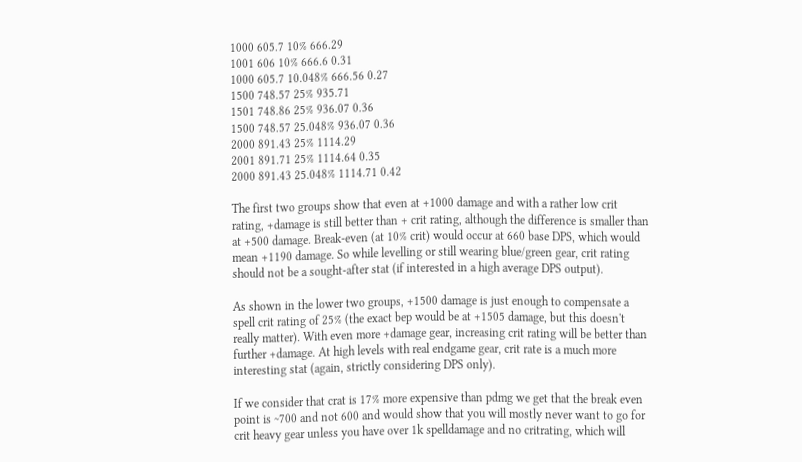1000 605.7 10% 666.29
1001 606 10% 666.6 0.31
1000 605.7 10.048% 666.56 0.27
1500 748.57 25% 935.71
1501 748.86 25% 936.07 0.36
1500 748.57 25.048% 936.07 0.36
2000 891.43 25% 1114.29
2001 891.71 25% 1114.64 0.35
2000 891.43 25.048% 1114.71 0.42

The first two groups show that even at +1000 damage and with a rather low crit rating, +damage is still better than + crit rating, although the difference is smaller than at +500 damage. Break-even (at 10% crit) would occur at 660 base DPS, which would mean +1190 damage. So while levelling or still wearing blue/green gear, crit rating should not be a sought-after stat (if interested in a high average DPS output).

As shown in the lower two groups, +1500 damage is just enough to compensate a spell crit rating of 25% (the exact bep would be at +1505 damage, but this doesn't really matter). With even more +damage gear, increasing crit rating will be better than further +damage. At high levels with real endgame gear, crit rate is a much more interesting stat (again, strictly considering DPS only).

If we consider that crat is 17% more expensive than pdmg we get that the break even point is ~700 and not 600 and would show that you will mostly never want to go for crit heavy gear unless you have over 1k spelldamage and no critrating, which will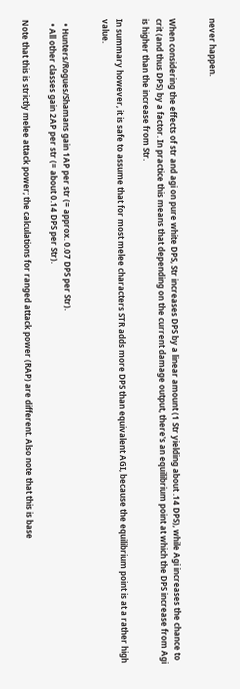never happen.


When considering the effects of str and agi on pure white DPS, Str increases DPS by a linear amount (1 Str yielding about .14 DPS), while Agi increases the chance to crit (and thus DPS) by a factor. In practice this means that depending on the current damage output, there's an equilibrium point at which the DPS increase from Agi is higher than the increase from Str.

In summary however, it is safe to assume that for most melee characters STR adds more DPS than equivalent AGI, because the equilibrium point is at a rather high value.


  • Hunters/Rogues/Shamans gain 1AP per str (= approx. 0.07 DPS per Str).
  • All other classes gain 2AP per str (= about 0.14 DPS per Str).

Note that this is strictly melee attack power; the calculations for ranged attack power (RAP) are different. Also note that this is base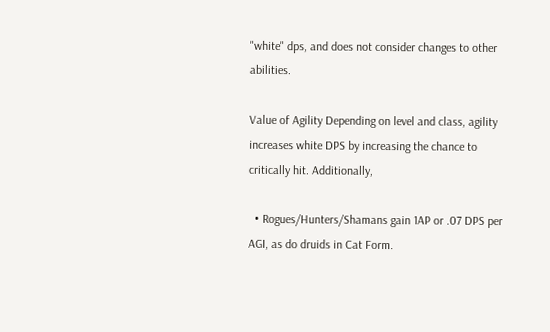"white" dps, and does not consider changes to other abilities.

Value of Agility Depending on level and class, agility increases white DPS by increasing the chance to critically hit. Additionally,

  • Rogues/Hunters/Shamans gain 1AP or .07 DPS per AGI, as do druids in Cat Form.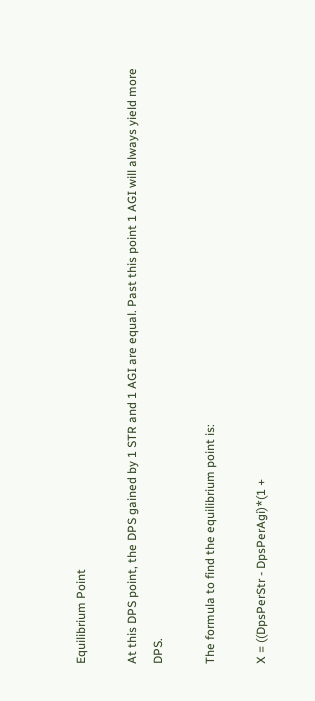Equilibrium Point

At this DPS point, the DPS gained by 1 STR and 1 AGI are equal. Past this point 1 AGI will always yield more DPS.

The formula to find the equilibrium point is:

X = ((DpsPerStr - DpsPerAgi)*(1 +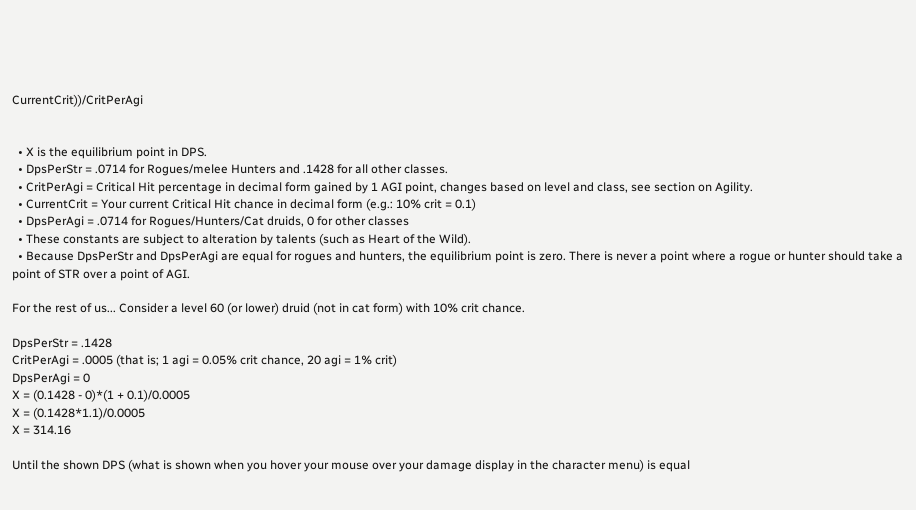CurrentCrit))/CritPerAgi


  • X is the equilibrium point in DPS.
  • DpsPerStr = .0714 for Rogues/melee Hunters and .1428 for all other classes.
  • CritPerAgi = Critical Hit percentage in decimal form gained by 1 AGI point, changes based on level and class, see section on Agility.
  • CurrentCrit = Your current Critical Hit chance in decimal form (e.g.: 10% crit = 0.1)
  • DpsPerAgi = .0714 for Rogues/Hunters/Cat druids, 0 for other classes
  • These constants are subject to alteration by talents (such as Heart of the Wild).
  • Because DpsPerStr and DpsPerAgi are equal for rogues and hunters, the equilibrium point is zero. There is never a point where a rogue or hunter should take a point of STR over a point of AGI.

For the rest of us... Consider a level 60 (or lower) druid (not in cat form) with 10% crit chance.

DpsPerStr = .1428
CritPerAgi = .0005 (that is; 1 agi = 0.05% crit chance, 20 agi = 1% crit)
DpsPerAgi = 0
X = (0.1428 - 0)*(1 + 0.1)/0.0005
X = (0.1428*1.1)/0.0005
X = 314.16

Until the shown DPS (what is shown when you hover your mouse over your damage display in the character menu) is equal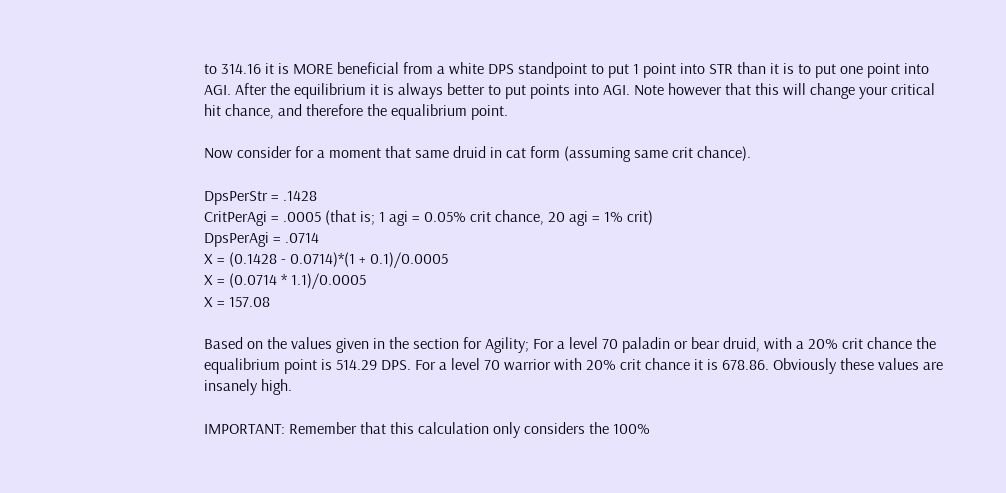to 314.16 it is MORE beneficial from a white DPS standpoint to put 1 point into STR than it is to put one point into AGI. After the equilibrium it is always better to put points into AGI. Note however that this will change your critical hit chance, and therefore the equalibrium point.

Now consider for a moment that same druid in cat form (assuming same crit chance).

DpsPerStr = .1428
CritPerAgi = .0005 (that is; 1 agi = 0.05% crit chance, 20 agi = 1% crit)
DpsPerAgi = .0714
X = (0.1428 - 0.0714)*(1 + 0.1)/0.0005
X = (0.0714 * 1.1)/0.0005
X = 157.08

Based on the values given in the section for Agility; For a level 70 paladin or bear druid, with a 20% crit chance the equalibrium point is 514.29 DPS. For a level 70 warrior with 20% crit chance it is 678.86. Obviously these values are insanely high.

IMPORTANT: Remember that this calculation only considers the 100%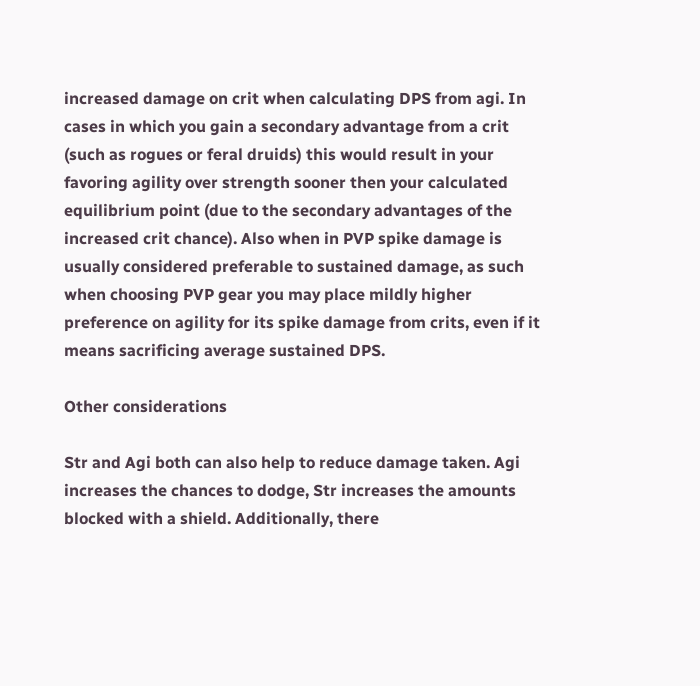increased damage on crit when calculating DPS from agi. In cases in which you gain a secondary advantage from a crit (such as rogues or feral druids) this would result in your favoring agility over strength sooner then your calculated equilibrium point (due to the secondary advantages of the increased crit chance). Also when in PVP spike damage is usually considered preferable to sustained damage, as such when choosing PVP gear you may place mildly higher preference on agility for its spike damage from crits, even if it means sacrificing average sustained DPS.

Other considerations

Str and Agi both can also help to reduce damage taken. Agi increases the chances to dodge, Str increases the amounts blocked with a shield. Additionally, there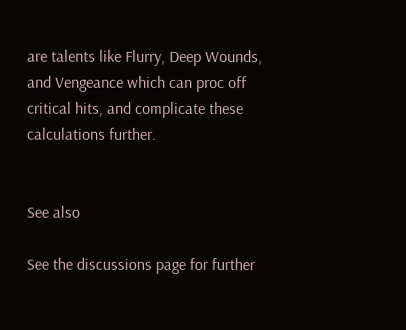are talents like Flurry, Deep Wounds, and Vengeance which can proc off critical hits, and complicate these calculations further.


See also

See the discussions page for further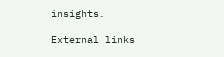insights.

External links